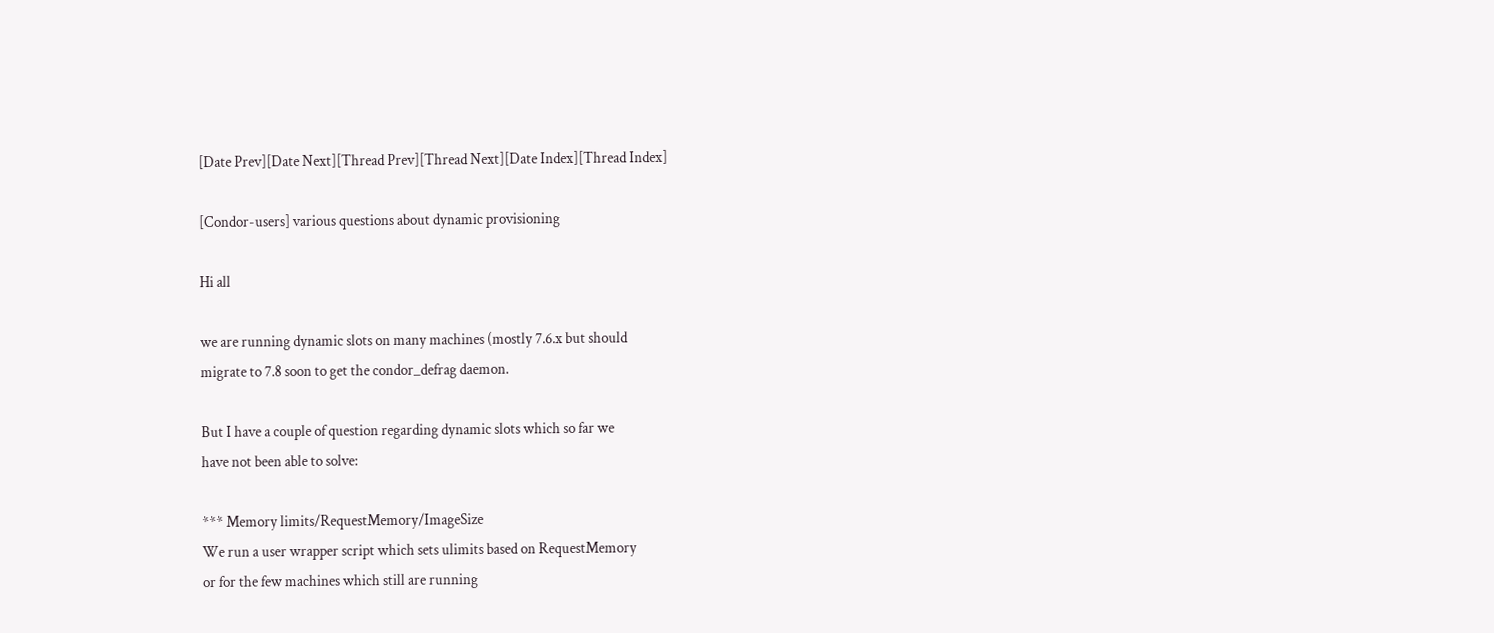[Date Prev][Date Next][Thread Prev][Thread Next][Date Index][Thread Index]

[Condor-users] various questions about dynamic provisioning

Hi all

we are running dynamic slots on many machines (mostly 7.6.x but should
migrate to 7.8 soon to get the condor_defrag daemon.

But I have a couple of question regarding dynamic slots which so far we
have not been able to solve:

*** Memory limits/RequestMemory/ImageSize
We run a user wrapper script which sets ulimits based on RequestMemory
or for the few machines which still are running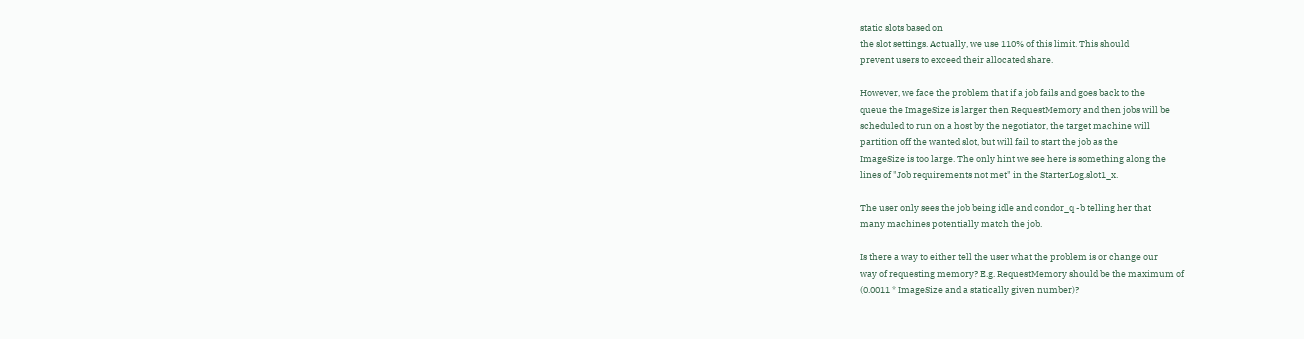static slots based on
the slot settings. Actually, we use 110% of this limit. This should
prevent users to exceed their allocated share.

However, we face the problem that if a job fails and goes back to the
queue the ImageSize is larger then RequestMemory and then jobs will be
scheduled to run on a host by the negotiator, the target machine will
partition off the wanted slot, but will fail to start the job as the
ImageSize is too large. The only hint we see here is something along the
lines of "Job requirements not met" in the StarterLog.slot1_x.

The user only sees the job being idle and condor_q -b telling her that
many machines potentially match the job.

Is there a way to either tell the user what the problem is or change our
way of requesting memory? E.g. RequestMemory should be the maximum of
(0.0011 * ImageSize and a statically given number)?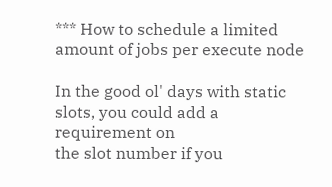*** How to schedule a limited amount of jobs per execute node

In the good ol' days with static slots, you could add a requirement on
the slot number if you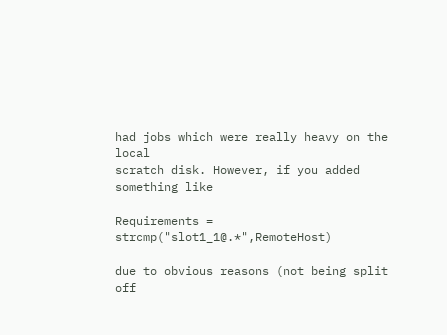had jobs which were really heavy on the local
scratch disk. However, if you added something like

Requirements = strcmp("slot1_1@.*",RemoteHost)

due to obvious reasons (not being split off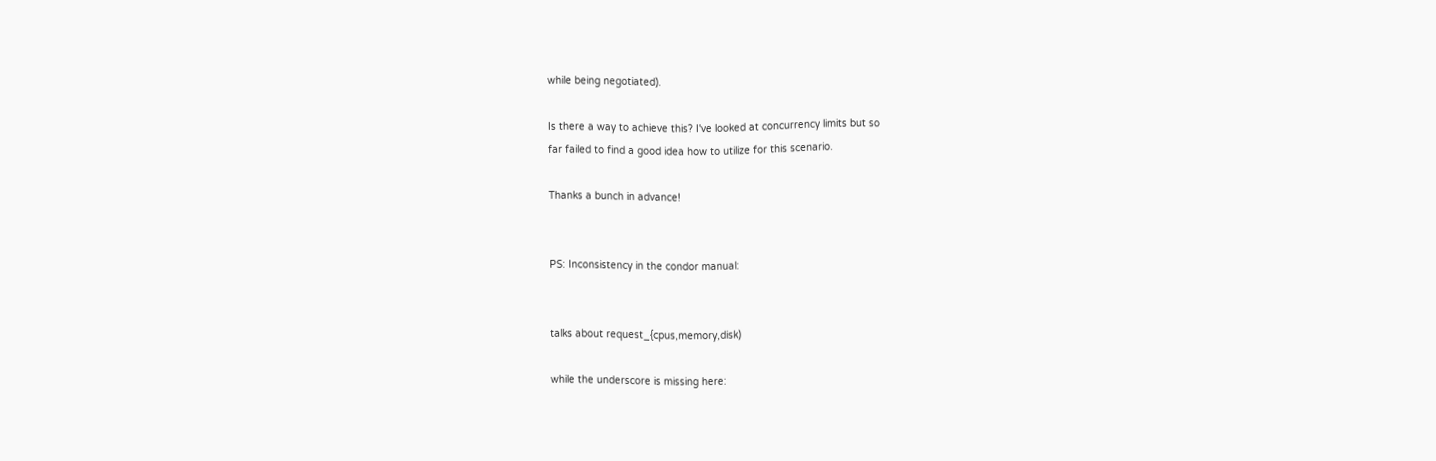while being negotiated).

Is there a way to achieve this? I've looked at concurrency limits but so
far failed to find a good idea how to utilize for this scenario.

Thanks a bunch in advance!


PS: Inconsistency in the condor manual:


talks about request_{cpus,memory,disk)

while the underscore is missing here: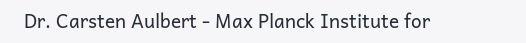Dr. Carsten Aulbert - Max Planck Institute for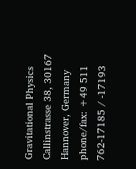Gravitational Physics
Callinstrasse 38, 30167 Hannover, Germany
phone/fax: +49 511 762-17185 / -17193